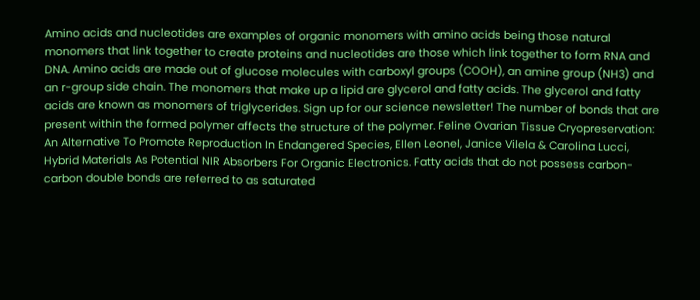Amino acids and nucleotides are examples of organic monomers with amino acids being those natural monomers that link together to create proteins and nucleotides are those which link together to form RNA and DNA. Amino acids are made out of glucose molecules with carboxyl groups (COOH), an amine group (NH3) and an r-group side chain. The monomers that make up a lipid are glycerol and fatty acids. The glycerol and fatty acids are known as monomers of triglycerides. Sign up for our science newsletter! The number of bonds that are present within the formed polymer affects the structure of the polymer. Feline Ovarian Tissue Cryopreservation: An Alternative To Promote Reproduction In Endangered Species, Ellen Leonel, Janice Vilela & Carolina Lucci, Hybrid Materials As Potential NIR Absorbers For Organic Electronics. Fatty acids that do not possess carbon-carbon double bonds are referred to as saturated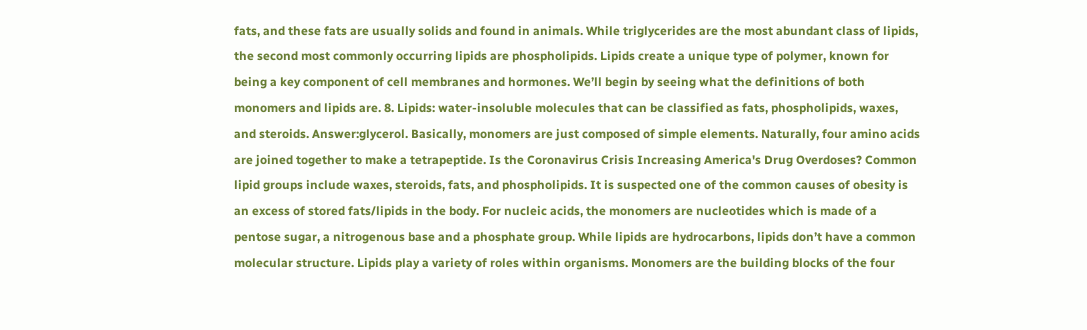fats, and these fats are usually solids and found in animals. While triglycerides are the most abundant class of lipids, the second most commonly occurring lipids are phospholipids. Lipids create a unique type of polymer, known for being a key component of cell membranes and hormones. We’ll begin by seeing what the definitions of both monomers and lipids are. 8. Lipids: water-insoluble molecules that can be classified as fats, phospholipids, waxes, and steroids. Answer:glycerol. Basically, monomers are just composed of simple elements. Naturally, four amino acids are joined together to make a tetrapeptide. Is the Coronavirus Crisis Increasing America's Drug Overdoses? Common lipid groups include waxes, steroids, fats, and phospholipids. It is suspected one of the common causes of obesity is an excess of stored fats/lipids in the body. For nucleic acids, the monomers are nucleotides which is made of a pentose sugar, a nitrogenous base and a phosphate group. While lipids are hydrocarbons, lipids don’t have a common molecular structure. Lipids play a variety of roles within organisms. Monomers are the building blocks of the four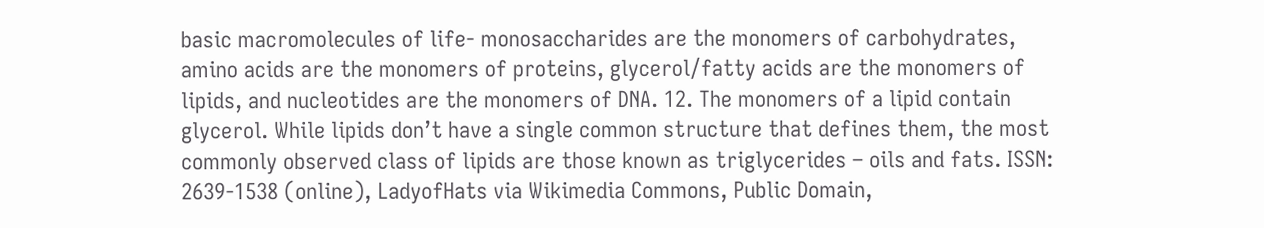basic macromolecules of life- monosaccharides are the monomers of carbohydrates, amino acids are the monomers of proteins, glycerol/fatty acids are the monomers of lipids, and nucleotides are the monomers of DNA. 12. The monomers of a lipid contain glycerol. While lipids don’t have a single common structure that defines them, the most commonly observed class of lipids are those known as triglycerides – oils and fats. ISSN: 2639-1538 (online), LadyofHats via Wikimedia Commons, Public Domain,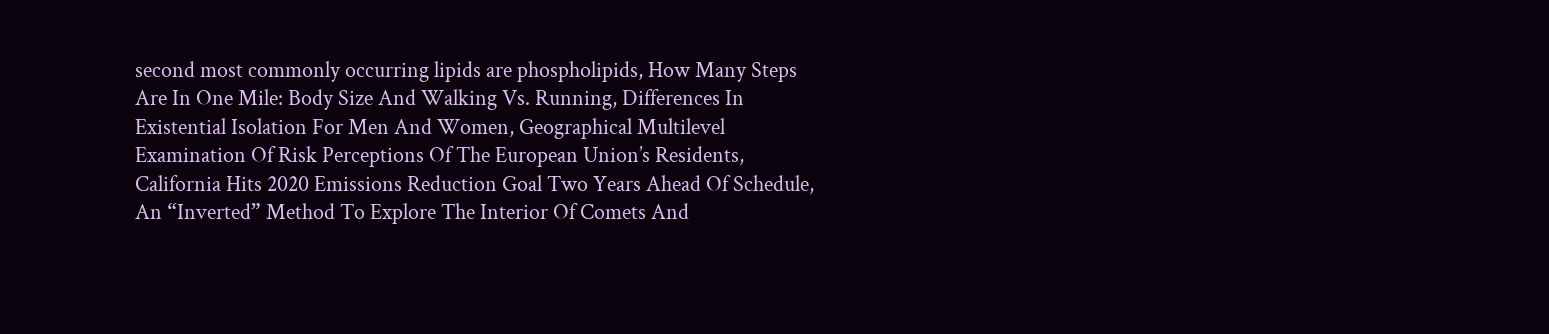second most commonly occurring lipids are phospholipids, How Many Steps Are In One Mile: Body Size And Walking Vs. Running, Differences In Existential Isolation For Men And Women, Geographical Multilevel Examination Of Risk Perceptions Of The European Union’s Residents, California Hits 2020 Emissions Reduction Goal Two Years Ahead Of Schedule, An “Inverted” Method To Explore The Interior Of Comets And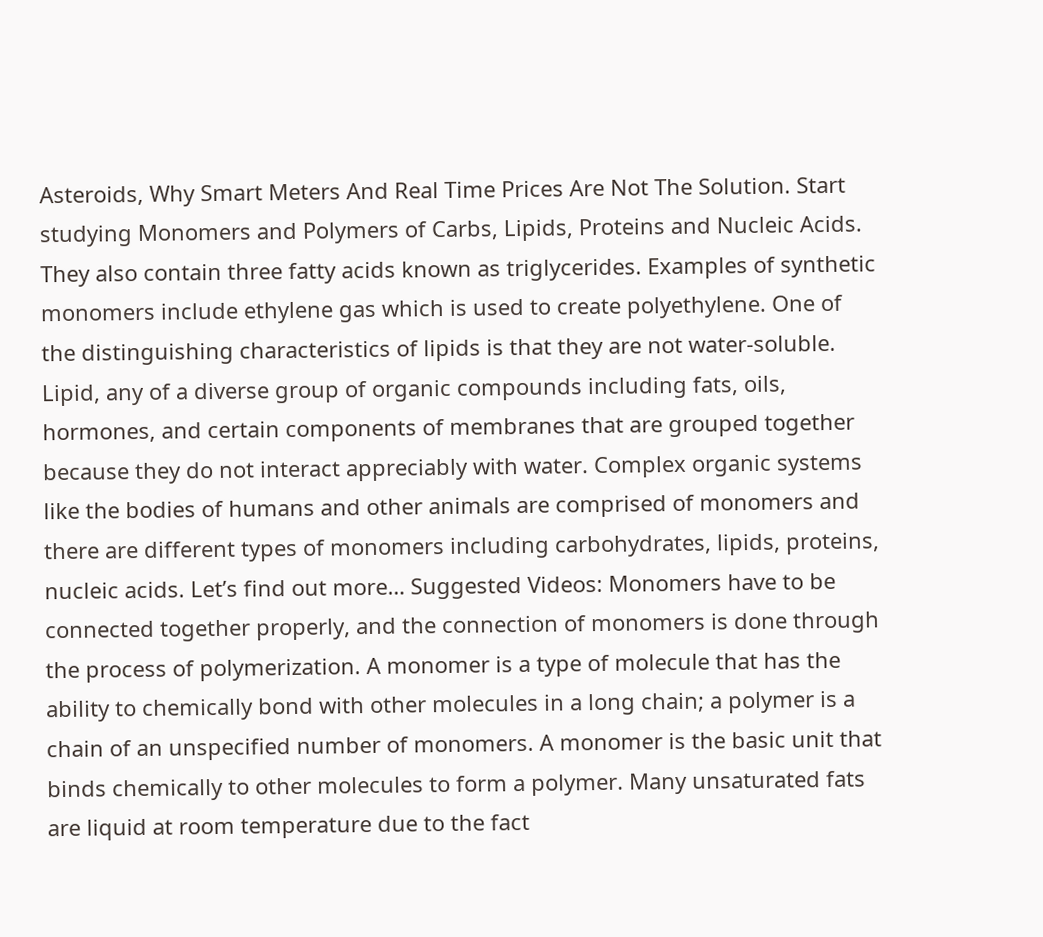Asteroids, Why Smart Meters And Real Time Prices Are Not The Solution. Start studying Monomers and Polymers of Carbs, Lipids, Proteins and Nucleic Acids. They also contain three fatty acids known as triglycerides. Examples of synthetic monomers include ethylene gas which is used to create polyethylene. One of the distinguishing characteristics of lipids is that they are not water-soluble. Lipid, any of a diverse group of organic compounds including fats, oils, hormones, and certain components of membranes that are grouped together because they do not interact appreciably with water. Complex organic systems like the bodies of humans and other animals are comprised of monomers and there are different types of monomers including carbohydrates, lipids, proteins, nucleic acids. Let’s find out more… Suggested Videos: Monomers have to be connected together properly, and the connection of monomers is done through the process of polymerization. A monomer is a type of molecule that has the ability to chemically bond with other molecules in a long chain; a polymer is a chain of an unspecified number of monomers. A monomer is the basic unit that binds chemically to other molecules to form a polymer. Many unsaturated fats are liquid at room temperature due to the fact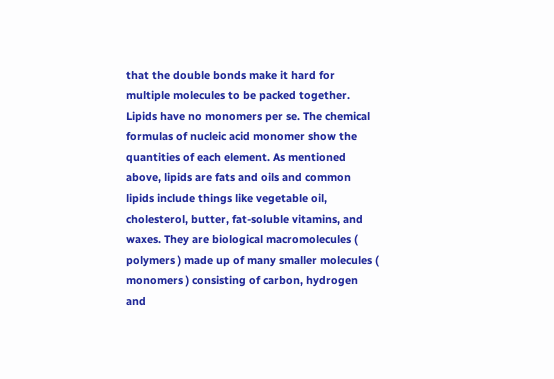that the double bonds make it hard for multiple molecules to be packed together. Lipids have no monomers per se. The chemical formulas of nucleic acid monomer show the quantities of each element. As mentioned above, lipids are fats and oils and common lipids include things like vegetable oil, cholesterol, butter, fat-soluble vitamins, and waxes. They are biological macromolecules ( polymers ) made up of many smaller molecules ( monomers ) consisting of carbon, hydrogen and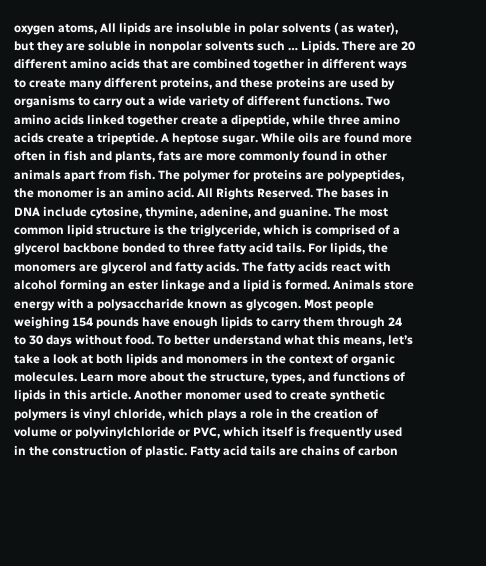oxygen atoms, All lipids are insoluble in polar solvents ( as water), but they are soluble in nonpolar solvents such … Lipids. There are 20 different amino acids that are combined together in different ways to create many different proteins, and these proteins are used by organisms to carry out a wide variety of different functions. Two amino acids linked together create a dipeptide, while three amino acids create a tripeptide. A heptose sugar. While oils are found more often in fish and plants, fats are more commonly found in other animals apart from fish. The polymer for proteins are polypeptides, the monomer is an amino acid. All Rights Reserved. The bases in DNA include cytosine, thymine, adenine, and guanine. The most common lipid structure is the triglyceride, which is comprised of a glycerol backbone bonded to three fatty acid tails. For lipids, the monomers are glycerol and fatty acids. The fatty acids react with alcohol forming an ester linkage and a lipid is formed. Animals store energy with a polysaccharide known as glycogen. Most people weighing 154 pounds have enough lipids to carry them through 24 to 30 days without food. To better understand what this means, let’s take a look at both lipids and monomers in the context of organic molecules. Learn more about the structure, types, and functions of lipids in this article. Another monomer used to create synthetic polymers is vinyl chloride, which plays a role in the creation of volume or polyvinylchloride or PVC, which itself is frequently used in the construction of plastic. Fatty acid tails are chains of carbon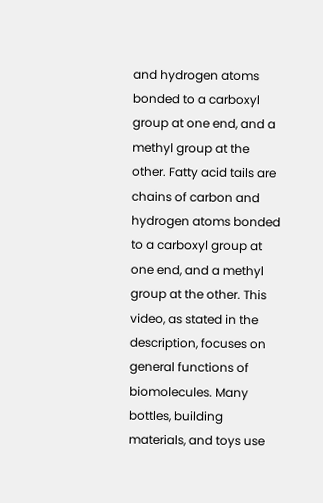and hydrogen atoms bonded to a carboxyl group at one end, and a methyl group at the other. Fatty acid tails are chains of carbon and hydrogen atoms bonded to a carboxyl group at one end, and a methyl group at the other. This video, as stated in the description, focuses on general functions of biomolecules. Many bottles, building materials, and toys use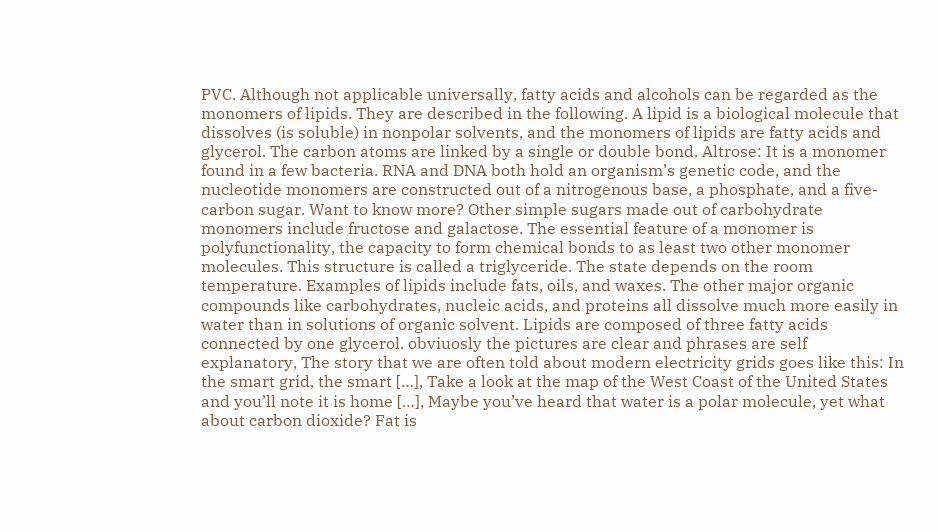PVC. Although not applicable universally, fatty acids and alcohols can be regarded as the monomers of lipids. They are described in the following. A lipid is a biological molecule that dissolves (is soluble) in nonpolar solvents, and the monomers of lipids are fatty acids and glycerol. The carbon atoms are linked by a single or double bond. Altrose: It is a monomer found in a few bacteria. RNA and DNA both hold an organism’s genetic code, and the nucleotide monomers are constructed out of a nitrogenous base, a phosphate, and a five-carbon sugar. Want to know more? Other simple sugars made out of carbohydrate monomers include fructose and galactose. The essential feature of a monomer is polyfunctionality, the capacity to form chemical bonds to as least two other monomer molecules. This structure is called a triglyceride. The state depends on the room temperature. Examples of lipids include fats, oils, and waxes. The other major organic compounds like carbohydrates, nucleic acids, and proteins all dissolve much more easily in water than in solutions of organic solvent. Lipids are composed of three fatty acids connected by one glycerol. obviuosly the pictures are clear and phrases are self explanatory, The story that we are often told about modern electricity grids goes like this: In the smart grid, the smart […], Take a look at the map of the West Coast of the United States and you’ll note it is home […], Maybe you’ve heard that water is a polar molecule, yet what about carbon dioxide? Fat is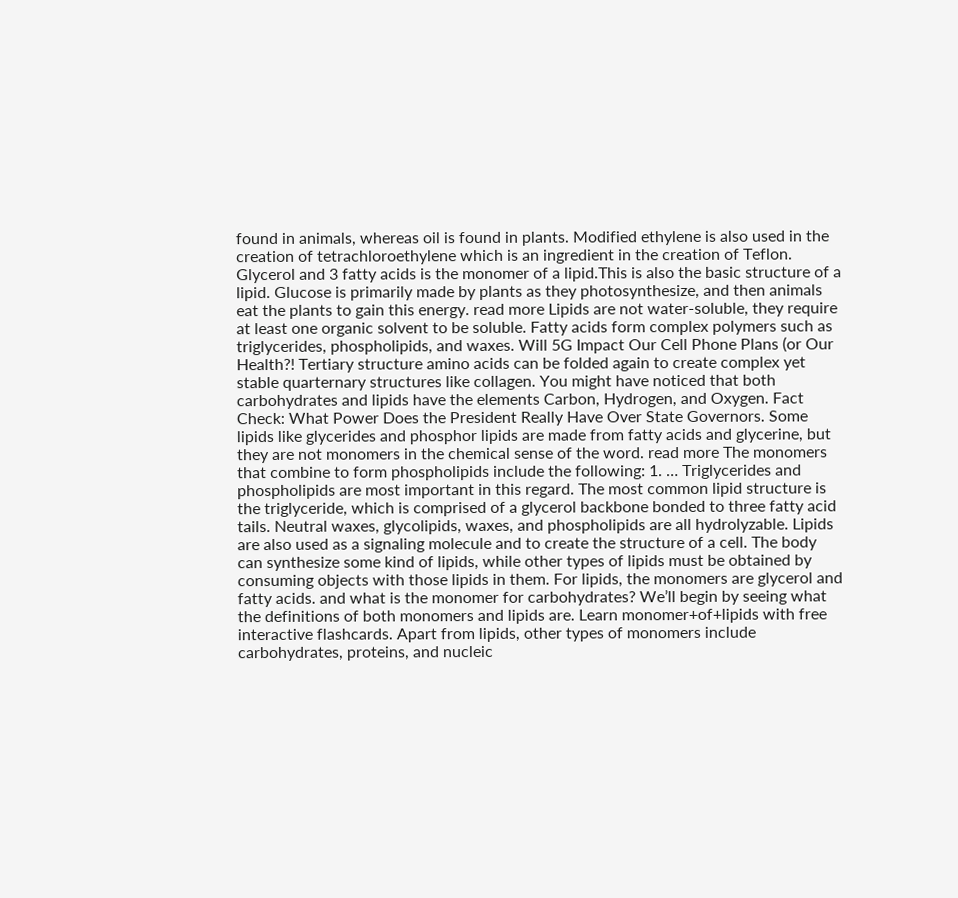found in animals, whereas oil is found in plants. Modified ethylene is also used in the creation of tetrachloroethylene which is an ingredient in the creation of Teflon. Glycerol and 3 fatty acids is the monomer of a lipid.This is also the basic structure of a lipid. Glucose is primarily made by plants as they photosynthesize, and then animals eat the plants to gain this energy. read more Lipids are not water-soluble, they require at least one organic solvent to be soluble. Fatty acids form complex polymers such as triglycerides, phospholipids, and waxes. Will 5G Impact Our Cell Phone Plans (or Our Health?! Tertiary structure amino acids can be folded again to create complex yet stable quarternary structures like collagen. You might have noticed that both carbohydrates and lipids have the elements Carbon, Hydrogen, and Oxygen. Fact Check: What Power Does the President Really Have Over State Governors. Some lipids like glycerides and phosphor lipids are made from fatty acids and glycerine, but they are not monomers in the chemical sense of the word. read more The monomers that combine to form phospholipids include the following: 1. … Triglycerides and phospholipids are most important in this regard. The most common lipid structure is the triglyceride, which is comprised of a glycerol backbone bonded to three fatty acid tails. Neutral waxes, glycolipids, waxes, and phospholipids are all hydrolyzable. Lipids are also used as a signaling molecule and to create the structure of a cell. The body can synthesize some kind of lipids, while other types of lipids must be obtained by consuming objects with those lipids in them. For lipids, the monomers are glycerol and fatty acids. and what is the monomer for carbohydrates? We’ll begin by seeing what the definitions of both monomers and lipids are. Learn monomer+of+lipids with free interactive flashcards. Apart from lipids, other types of monomers include carbohydrates, proteins, and nucleic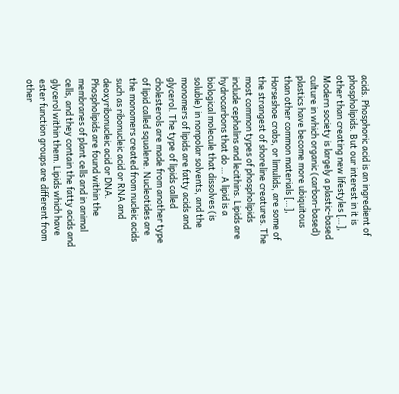acids. Phosphoric acid is an ingredient of phospholipids. But our interest in it is other than creating new lifestyles […], Modern society is largely a plastic-based culture in which organic (carbon-based) plastics have become more ubiquitous than other common materials […], Horseshoe crabs, or limulids, are some of the strangest of shoreline creatures. The most common types of phospholipids include cephalins and lecithins. Lipids are hydrocarbons that do … A lipid is a biological molecule that dissolves (is soluble) in nonpolar solvents, and the monomers of lipids are fatty acids and glycerol. The type of lipids called cholesterols are made from another type of lipid called squalene. Nucleotides are the monomers created from nucleic acids such as ribonucleic acid or RNA and deoxyribonucleic acid or DNA. Phospholipids are found within the membranes of plant cells and in animal cells, and they contain the fatty acids and glycerol within them. Lipids which have ester function groups are different from other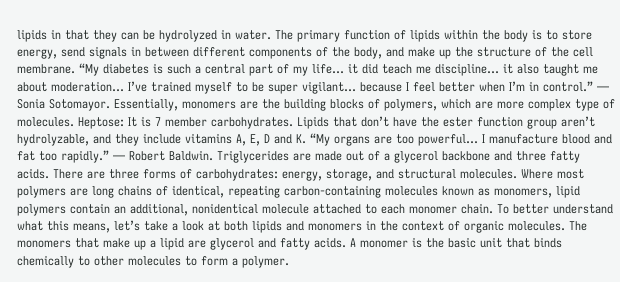lipids in that they can be hydrolyzed in water. The primary function of lipids within the body is to store energy, send signals in between different components of the body, and make up the structure of the cell membrane. “My diabetes is such a central part of my life… it did teach me discipline… it also taught me about moderation… I’ve trained myself to be super vigilant… because I feel better when I’m in control.” — Sonia Sotomayor. Essentially, monomers are the building blocks of polymers, which are more complex type of molecules. Heptose: It is 7 member carbohydrates. Lipids that don’t have the ester function group aren’t hydrolyzable, and they include vitamins A, E, D and K. “My organs are too powerful… I manufacture blood and fat too rapidly.” — Robert Baldwin. Triglycerides are made out of a glycerol backbone and three fatty acids. There are three forms of carbohydrates: energy, storage, and structural molecules. Where most polymers are long chains of identical, repeating carbon-containing molecules known as monomers, lipid polymers contain an additional, nonidentical molecule attached to each monomer chain. To better understand what this means, let’s take a look at both lipids and monomers in the context of organic molecules. The monomers that make up a lipid are glycerol and fatty acids. A monomer is the basic unit that binds chemically to other molecules to form a polymer.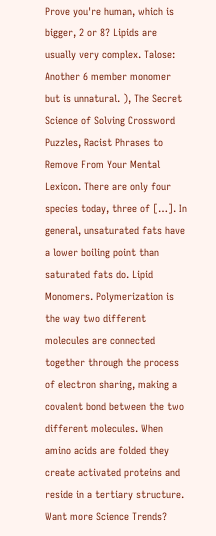Prove you're human, which is bigger, 2 or 8? Lipids are usually very complex. Talose: Another 6 member monomer but is unnatural. ), The Secret Science of Solving Crossword Puzzles, Racist Phrases to Remove From Your Mental Lexicon. There are only four species today, three of […]. In general, unsaturated fats have a lower boiling point than saturated fats do. Lipid Monomers. Polymerization is the way two different molecules are connected together through the process of electron sharing, making a covalent bond between the two different molecules. When amino acids are folded they create activated proteins and reside in a tertiary structure. Want more Science Trends?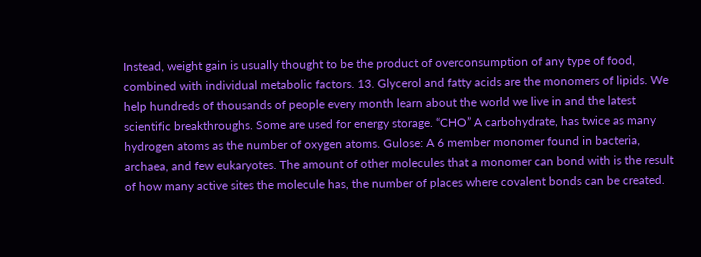Instead, weight gain is usually thought to be the product of overconsumption of any type of food, combined with individual metabolic factors. 13. Glycerol and fatty acids are the monomers of lipids. We help hundreds of thousands of people every month learn about the world we live in and the latest scientific breakthroughs. Some are used for energy storage. “CHO” A carbohydrate, has twice as many hydrogen atoms as the number of oxygen atoms. Gulose: A 6 member monomer found in bacteria, archaea, and few eukaryotes. The amount of other molecules that a monomer can bond with is the result of how many active sites the molecule has, the number of places where covalent bonds can be created.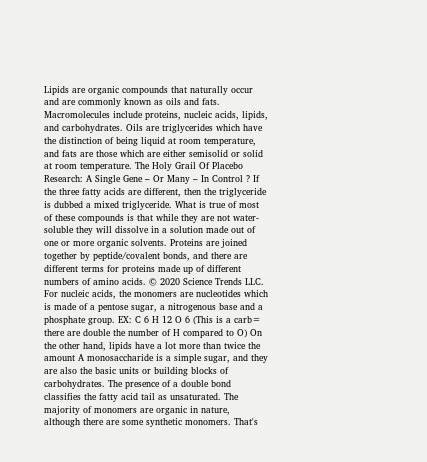Lipids are organic compounds that naturally occur and are commonly known as oils and fats. Macromolecules include proteins, nucleic acids, lipids, and carbohydrates. Oils are triglycerides which have the distinction of being liquid at room temperature, and fats are those which are either semisolid or solid at room temperature. The Holy Grail Of Placebo Research: A Single Gene – Or Many – In Control ? If the three fatty acids are different, then the triglyceride is dubbed a mixed triglyceride. What is true of most of these compounds is that while they are not water-soluble they will dissolve in a solution made out of one or more organic solvents. Proteins are joined together by peptide/covalent bonds, and there are different terms for proteins made up of different numbers of amino acids. © 2020 Science Trends LLC. For nucleic acids, the monomers are nucleotides which is made of a pentose sugar, a nitrogenous base and a phosphate group. EX: C 6 H 12 O 6 (This is a carb= there are double the number of H compared to O) On the other hand, lipids have a lot more than twice the amount A monosaccharide is a simple sugar, and they are also the basic units or building blocks of carbohydrates. The presence of a double bond classifies the fatty acid tail as unsaturated. The majority of monomers are organic in nature, although there are some synthetic monomers. That's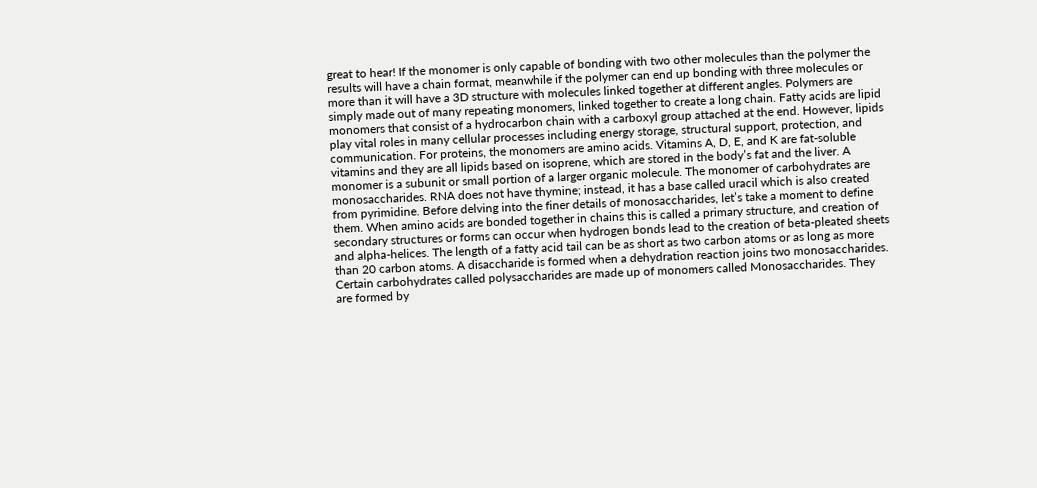great to hear! If the monomer is only capable of bonding with two other molecules than the polymer the results will have a chain format, meanwhile if the polymer can end up bonding with three molecules or more than it will have a 3D structure with molecules linked together at different angles. Polymers are simply made out of many repeating monomers, linked together to create a long chain. Fatty acids are lipid monomers that consist of a hydrocarbon chain with a carboxyl group attached at the end. However, lipids play vital roles in many cellular processes including energy storage, structural support, protection, and communication. For proteins, the monomers are amino acids. Vitamins A, D, E, and K are fat-soluble vitamins and they are all lipids based on isoprene, which are stored in the body’s fat and the liver. A monomer is a subunit or small portion of a larger organic molecule. The monomer of carbohydrates are monosaccharides. RNA does not have thymine; instead, it has a base called uracil which is also created from pyrimidine. Before delving into the finer details of monosaccharides, let’s take a moment to define them. When amino acids are bonded together in chains this is called a primary structure, and creation of secondary structures or forms can occur when hydrogen bonds lead to the creation of beta-pleated sheets and alpha-helices. The length of a fatty acid tail can be as short as two carbon atoms or as long as more than 20 carbon atoms. A disaccharide is formed when a dehydration reaction joins two monosaccharides. Certain carbohydrates called polysaccharides are made up of monomers called Monosaccharides. They are formed by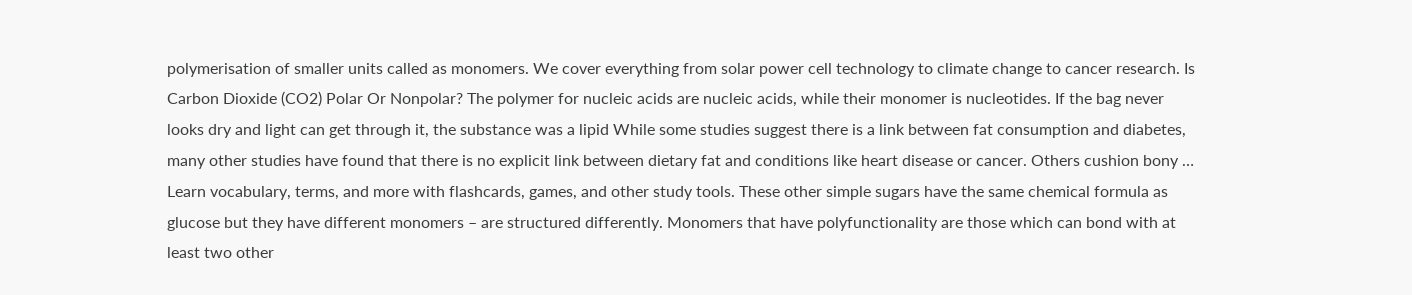polymerisation of smaller units called as monomers. We cover everything from solar power cell technology to climate change to cancer research. Is Carbon Dioxide (CO2) Polar Or Nonpolar? The polymer for nucleic acids are nucleic acids, while their monomer is nucleotides. If the bag never looks dry and light can get through it, the substance was a lipid While some studies suggest there is a link between fat consumption and diabetes, many other studies have found that there is no explicit link between dietary fat and conditions like heart disease or cancer. Others cushion bony … Learn vocabulary, terms, and more with flashcards, games, and other study tools. These other simple sugars have the same chemical formula as glucose but they have different monomers – are structured differently. Monomers that have polyfunctionality are those which can bond with at least two other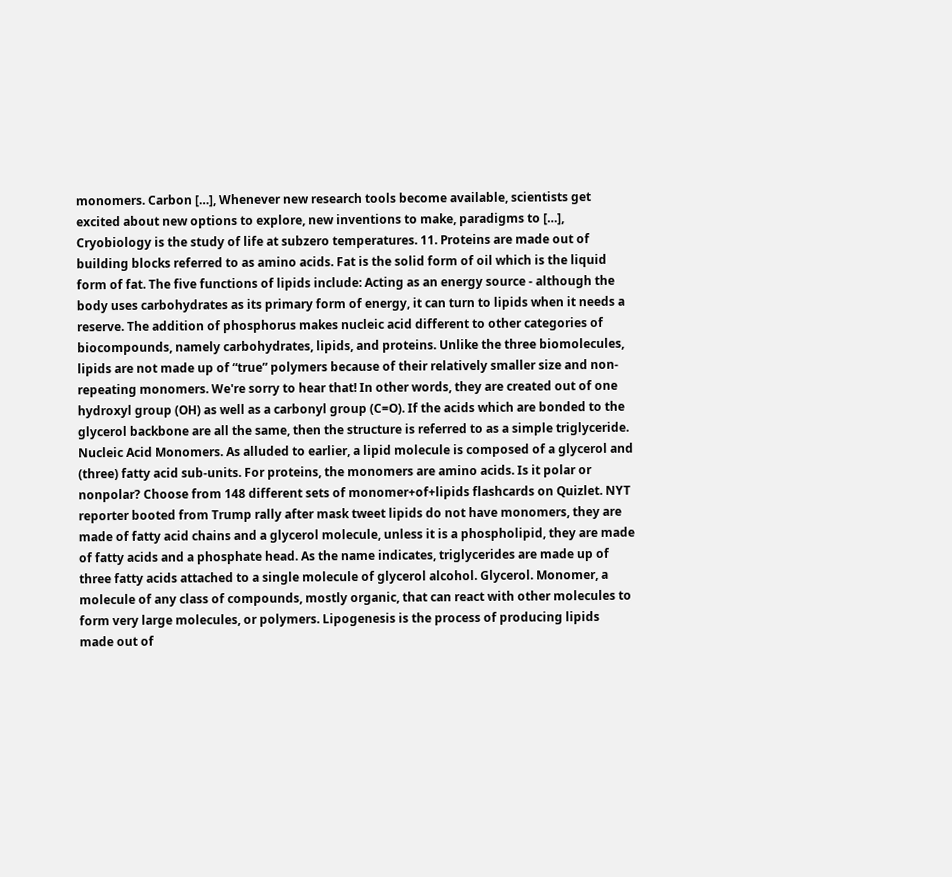monomers. Carbon […], Whenever new research tools become available, scientists get excited about new options to explore, new inventions to make, paradigms to […], Cryobiology is the study of life at subzero temperatures. 11. Proteins are made out of building blocks referred to as amino acids. Fat is the solid form of oil which is the liquid form of fat. The five functions of lipids include: Acting as an energy source - although the body uses carbohydrates as its primary form of energy, it can turn to lipids when it needs a reserve. The addition of phosphorus makes nucleic acid different to other categories of biocompounds, namely carbohydrates, lipids, and proteins. Unlike the three biomolecules, lipids are not made up of “true” polymers because of their relatively smaller size and non-repeating monomers. We're sorry to hear that! In other words, they are created out of one hydroxyl group (OH) as well as a carbonyl group (C=O). If the acids which are bonded to the glycerol backbone are all the same, then the structure is referred to as a simple triglyceride. Nucleic Acid Monomers. As alluded to earlier, a lipid molecule is composed of a glycerol and (three) fatty acid sub-units. For proteins, the monomers are amino acids. Is it polar or nonpolar? Choose from 148 different sets of monomer+of+lipids flashcards on Quizlet. NYT reporter booted from Trump rally after mask tweet lipids do not have monomers, they are made of fatty acid chains and a glycerol molecule, unless it is a phospholipid, they are made of fatty acids and a phosphate head. As the name indicates, triglycerides are made up of three fatty acids attached to a single molecule of glycerol alcohol. Glycerol. Monomer, a molecule of any class of compounds, mostly organic, that can react with other molecules to form very large molecules, or polymers. Lipogenesis is the process of producing lipids made out of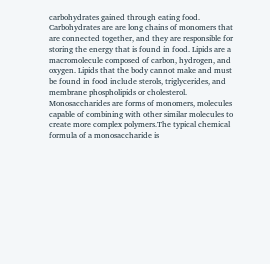carbohydrates gained through eating food. Carbohydrates are are long chains of monomers that are connected together, and they are responsible for storing the energy that is found in food. Lipids are a macromolecule composed of carbon, hydrogen, and oxygen. Lipids that the body cannot make and must be found in food include sterols, triglycerides, and membrane phospholipids or cholesterol. Monosaccharides are forms of monomers, molecules capable of combining with other similar molecules to create more complex polymers.The typical chemical formula of a monosaccharide is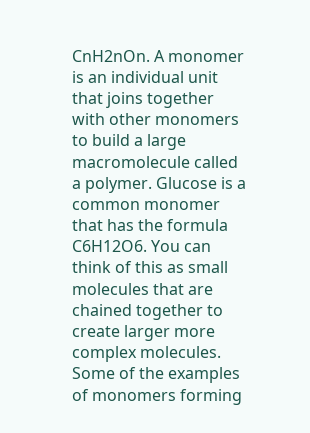CnH2nOn. A monomer is an individual unit that joins together with other monomers to build a large macromolecule called a polymer. Glucose is a common monomer that has the formula C6H12O6. You can think of this as small molecules that are chained together to create larger more complex molecules. Some of the examples of monomers forming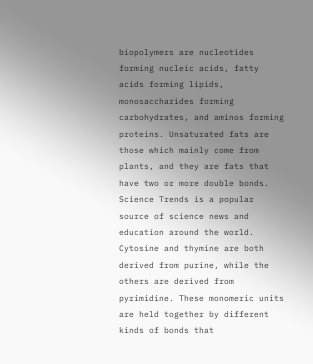biopolymers are nucleotides forming nucleic acids, fatty acids forming lipids, monosaccharides forming carbohydrates, and aminos forming proteins. Unsaturated fats are those which mainly come from plants, and they are fats that have two or more double bonds. Science Trends is a popular source of science news and education around the world. Cytosine and thymine are both derived from purine, while the others are derived from pyrimidine. These monomeric units are held together by different kinds of bonds that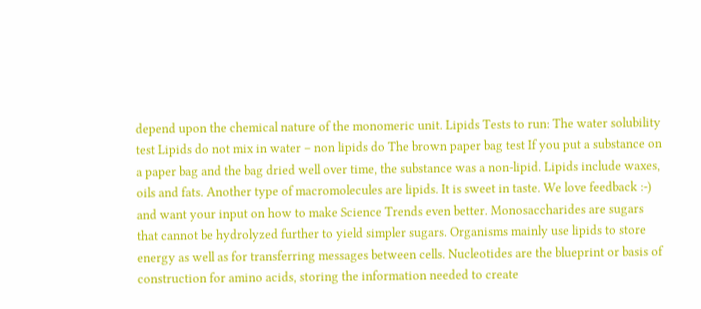depend upon the chemical nature of the monomeric unit. Lipids Tests to run: The water solubility test Lipids do not mix in water – non lipids do The brown paper bag test If you put a substance on a paper bag and the bag dried well over time, the substance was a non-lipid. Lipids include waxes, oils and fats. Another type of macromolecules are lipids. It is sweet in taste. We love feedback :-) and want your input on how to make Science Trends even better. Monosaccharides are sugars that cannot be hydrolyzed further to yield simpler sugars. Organisms mainly use lipids to store energy as well as for transferring messages between cells. Nucleotides are the blueprint or basis of construction for amino acids, storing the information needed to create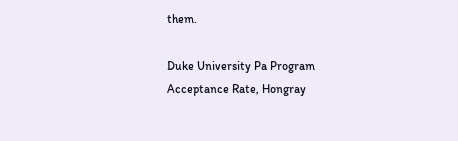them.

Duke University Pa Program Acceptance Rate, Hongray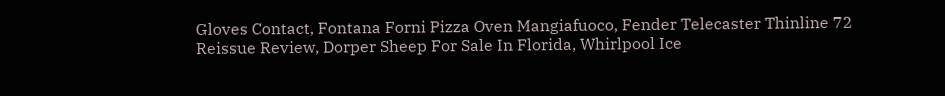Gloves Contact, Fontana Forni Pizza Oven Mangiafuoco, Fender Telecaster Thinline 72 Reissue Review, Dorper Sheep For Sale In Florida, Whirlpool Ice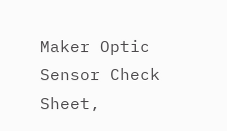Maker Optic Sensor Check Sheet,